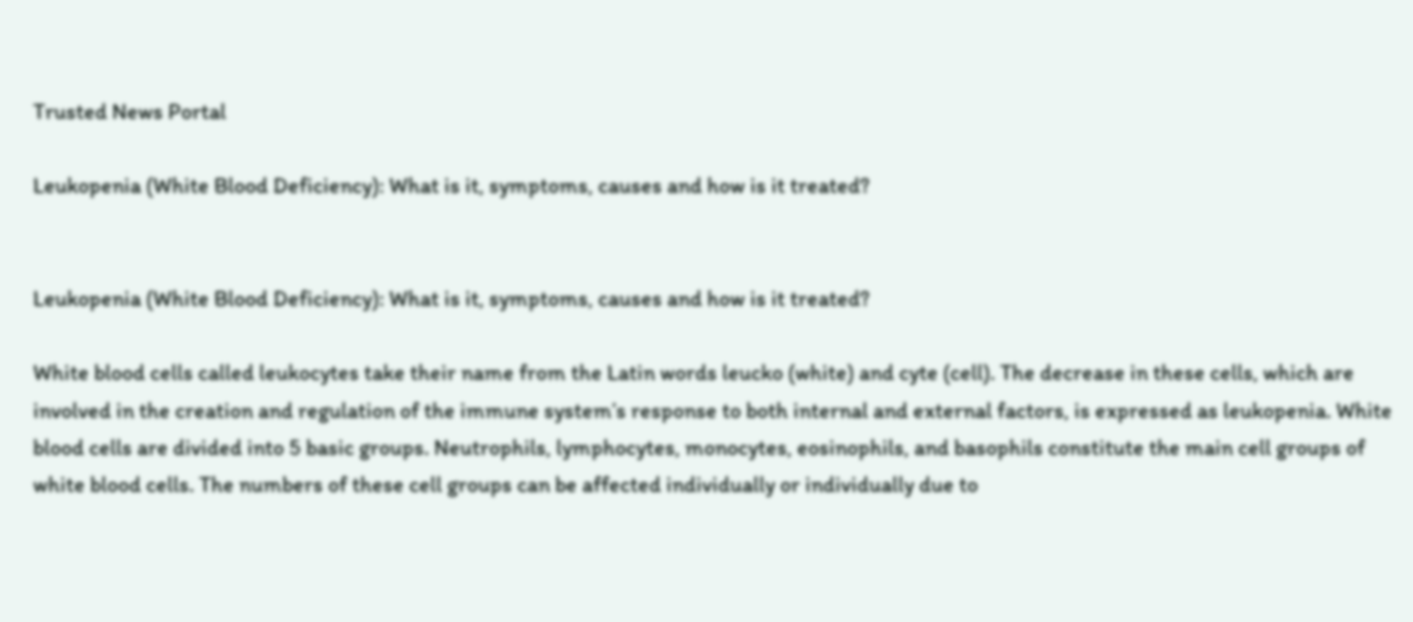Trusted News Portal

Leukopenia (White Blood Deficiency): What is it, symptoms, causes and how is it treated?


Leukopenia (White Blood Deficiency): What is it, symptoms, causes and how is it treated?

White blood cells called leukocytes take their name from the Latin words leucko (white) and cyte (cell). The decrease in these cells, which are involved in the creation and regulation of the immune system’s response to both internal and external factors, is expressed as leukopenia. White blood cells are divided into 5 basic groups. Neutrophils, lymphocytes, monocytes, eosinophils, and basophils constitute the main cell groups of white blood cells. The numbers of these cell groups can be affected individually or individually due to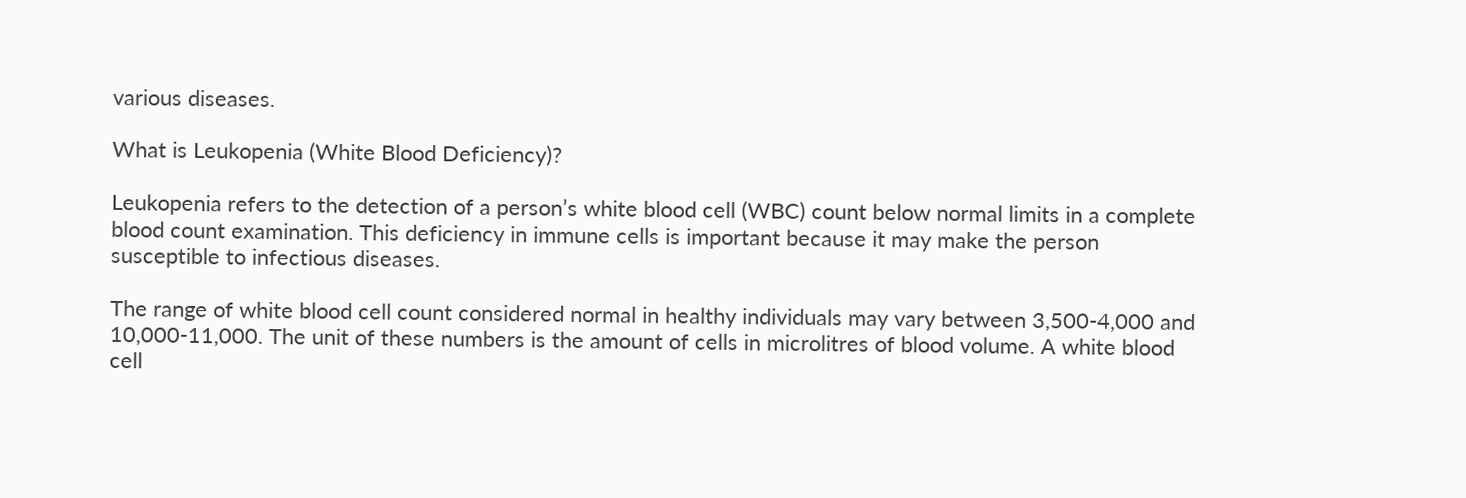various diseases.

What is Leukopenia (White Blood Deficiency)?

Leukopenia refers to the detection of a person’s white blood cell (WBC) count below normal limits in a complete blood count examination. This deficiency in immune cells is important because it may make the person susceptible to infectious diseases.

The range of white blood cell count considered normal in healthy individuals may vary between 3,500-4,000 and 10,000-11,000. The unit of these numbers is the amount of cells in microlitres of blood volume. A white blood cell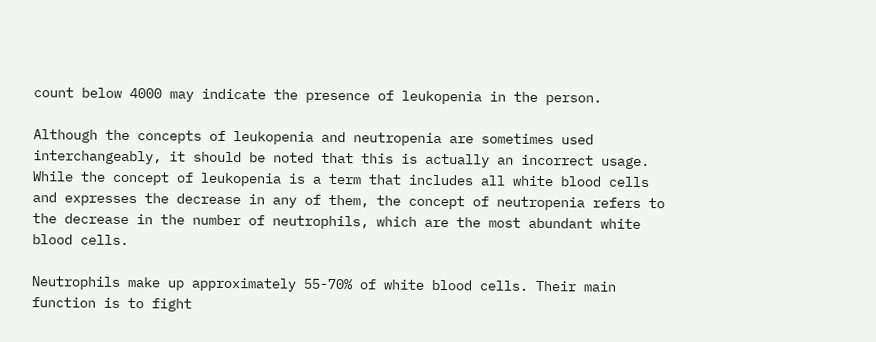count below 4000 may indicate the presence of leukopenia in the person.

Although the concepts of leukopenia and neutropenia are sometimes used interchangeably, it should be noted that this is actually an incorrect usage. While the concept of leukopenia is a term that includes all white blood cells and expresses the decrease in any of them, the concept of neutropenia refers to the decrease in the number of neutrophils, which are the most abundant white blood cells.

Neutrophils make up approximately 55-70% of white blood cells. Their main function is to fight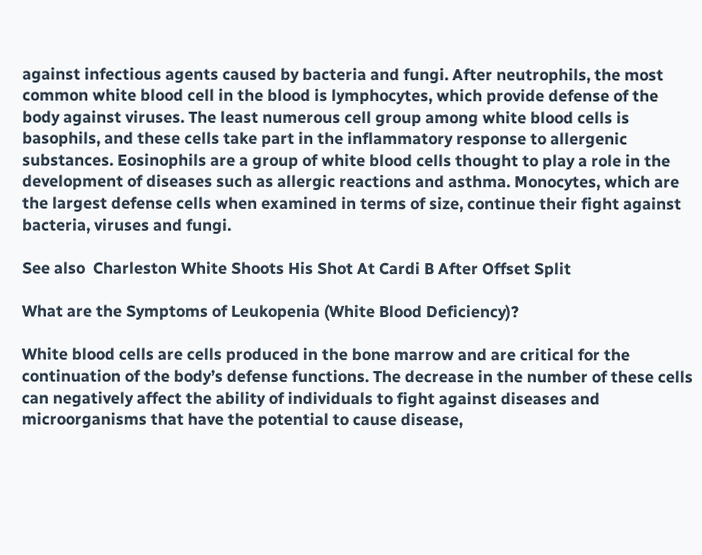against infectious agents caused by bacteria and fungi. After neutrophils, the most common white blood cell in the blood is lymphocytes, which provide defense of the body against viruses. The least numerous cell group among white blood cells is basophils, and these cells take part in the inflammatory response to allergenic substances. Eosinophils are a group of white blood cells thought to play a role in the development of diseases such as allergic reactions and asthma. Monocytes, which are the largest defense cells when examined in terms of size, continue their fight against bacteria, viruses and fungi.

See also  Charleston White Shoots His Shot At Cardi B After Offset Split

What are the Symptoms of Leukopenia (White Blood Deficiency)?

White blood cells are cells produced in the bone marrow and are critical for the continuation of the body’s defense functions. The decrease in the number of these cells can negatively affect the ability of individuals to fight against diseases and microorganisms that have the potential to cause disease,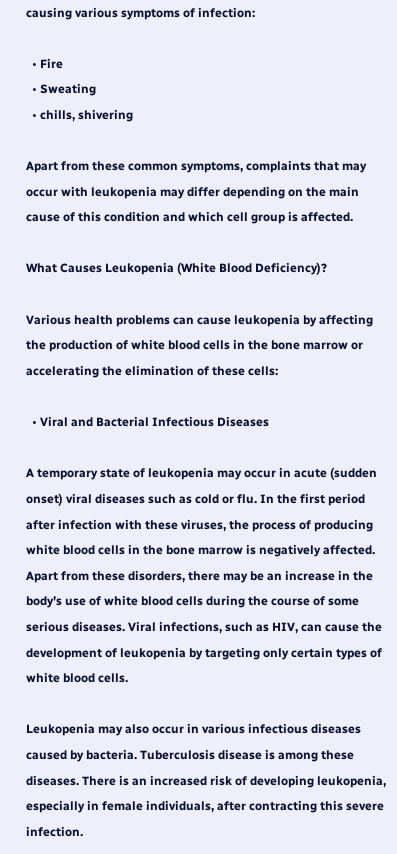causing various symptoms of infection:

  • Fire
  • Sweating
  • chills, shivering

Apart from these common symptoms, complaints that may occur with leukopenia may differ depending on the main cause of this condition and which cell group is affected.

What Causes Leukopenia (White Blood Deficiency)?

Various health problems can cause leukopenia by affecting the production of white blood cells in the bone marrow or accelerating the elimination of these cells:

  • Viral and Bacterial Infectious Diseases

A temporary state of leukopenia may occur in acute (sudden onset) viral diseases such as cold or flu. In the first period after infection with these viruses, the process of producing white blood cells in the bone marrow is negatively affected. Apart from these disorders, there may be an increase in the body’s use of white blood cells during the course of some serious diseases. Viral infections, such as HIV, can cause the development of leukopenia by targeting only certain types of white blood cells.

Leukopenia may also occur in various infectious diseases caused by bacteria. Tuberculosis disease is among these diseases. There is an increased risk of developing leukopenia, especially in female individuals, after contracting this severe infection.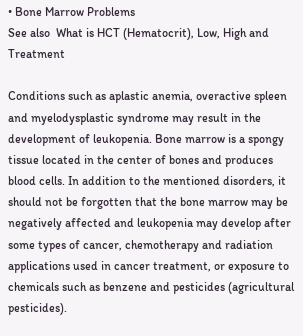• Bone Marrow Problems
See also  What is HCT (Hematocrit), Low, High and Treatment

Conditions such as aplastic anemia, overactive spleen and myelodysplastic syndrome may result in the development of leukopenia. Bone marrow is a spongy tissue located in the center of bones and produces blood cells. In addition to the mentioned disorders, it should not be forgotten that the bone marrow may be negatively affected and leukopenia may develop after some types of cancer, chemotherapy and radiation applications used in cancer treatment, or exposure to chemicals such as benzene and pesticides (agricultural pesticides).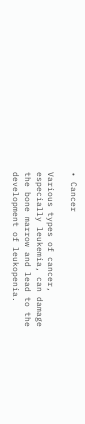• Cancer

Various types of cancer, especially leukemia, can damage the bone marrow and lead to the development of leukopenia.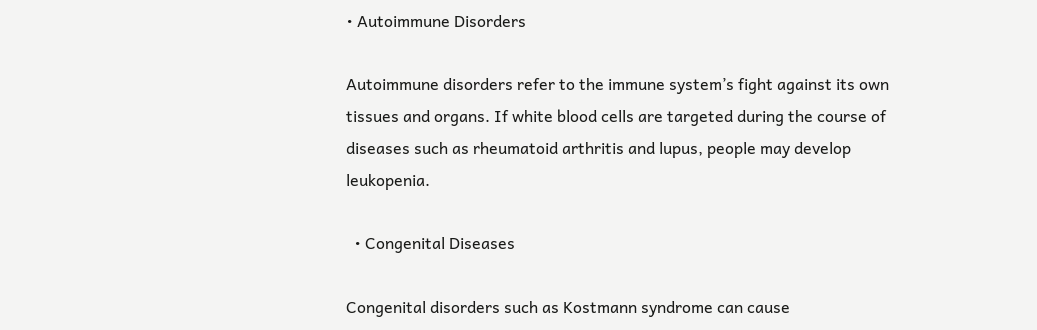• Autoimmune Disorders

Autoimmune disorders refer to the immune system’s fight against its own tissues and organs. If white blood cells are targeted during the course of diseases such as rheumatoid arthritis and lupus, people may develop leukopenia.

  • Congenital Diseases

Congenital disorders such as Kostmann syndrome can cause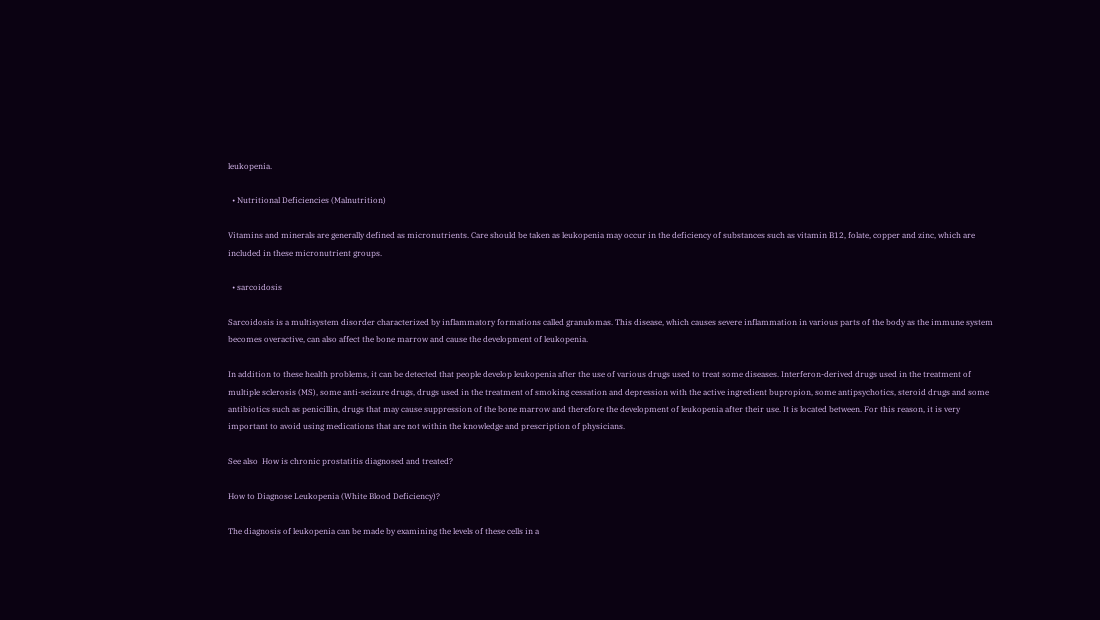leukopenia.

  • Nutritional Deficiencies (Malnutrition)

Vitamins and minerals are generally defined as micronutrients. Care should be taken as leukopenia may occur in the deficiency of substances such as vitamin B12, folate, copper and zinc, which are included in these micronutrient groups.

  • sarcoidosis

Sarcoidosis is a multisystem disorder characterized by inflammatory formations called granulomas. This disease, which causes severe inflammation in various parts of the body as the immune system becomes overactive, can also affect the bone marrow and cause the development of leukopenia.

In addition to these health problems, it can be detected that people develop leukopenia after the use of various drugs used to treat some diseases. Interferon-derived drugs used in the treatment of multiple sclerosis (MS), some anti-seizure drugs, drugs used in the treatment of smoking cessation and depression with the active ingredient bupropion, some antipsychotics, steroid drugs and some antibiotics such as penicillin, drugs that may cause suppression of the bone marrow and therefore the development of leukopenia after their use. It is located between. For this reason, it is very important to avoid using medications that are not within the knowledge and prescription of physicians.

See also  How is chronic prostatitis diagnosed and treated?

How to Diagnose Leukopenia (White Blood Deficiency)?

The diagnosis of leukopenia can be made by examining the levels of these cells in a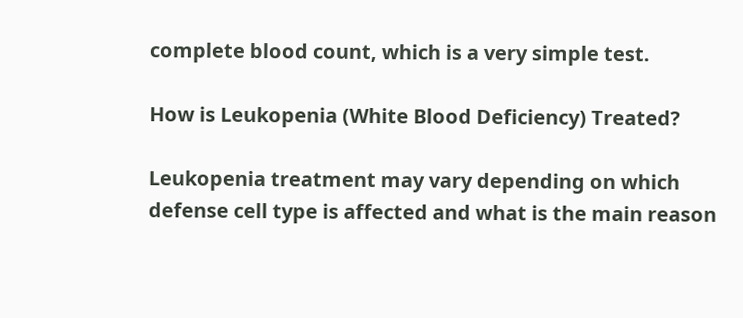complete blood count, which is a very simple test.

How is Leukopenia (White Blood Deficiency) Treated?

Leukopenia treatment may vary depending on which defense cell type is affected and what is the main reason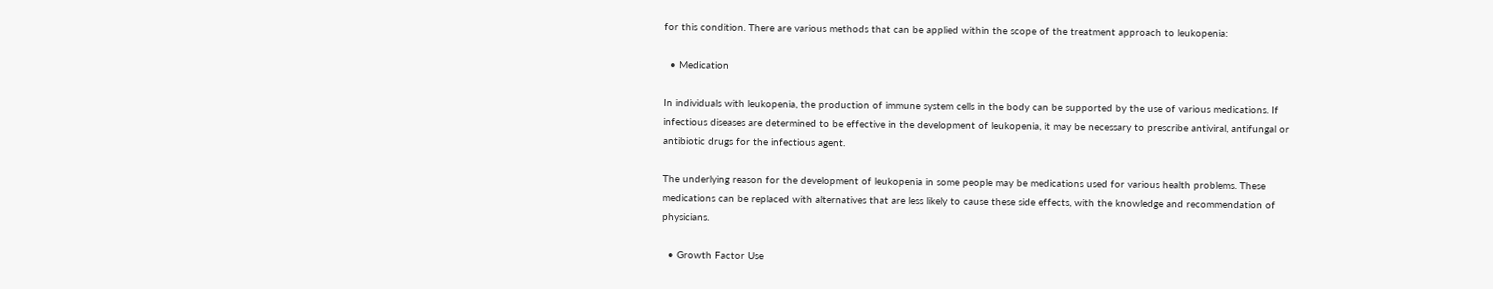for this condition. There are various methods that can be applied within the scope of the treatment approach to leukopenia:

  • Medication

In individuals with leukopenia, the production of immune system cells in the body can be supported by the use of various medications. If infectious diseases are determined to be effective in the development of leukopenia, it may be necessary to prescribe antiviral, antifungal or antibiotic drugs for the infectious agent.

The underlying reason for the development of leukopenia in some people may be medications used for various health problems. These medications can be replaced with alternatives that are less likely to cause these side effects, with the knowledge and recommendation of physicians.

  • Growth Factor Use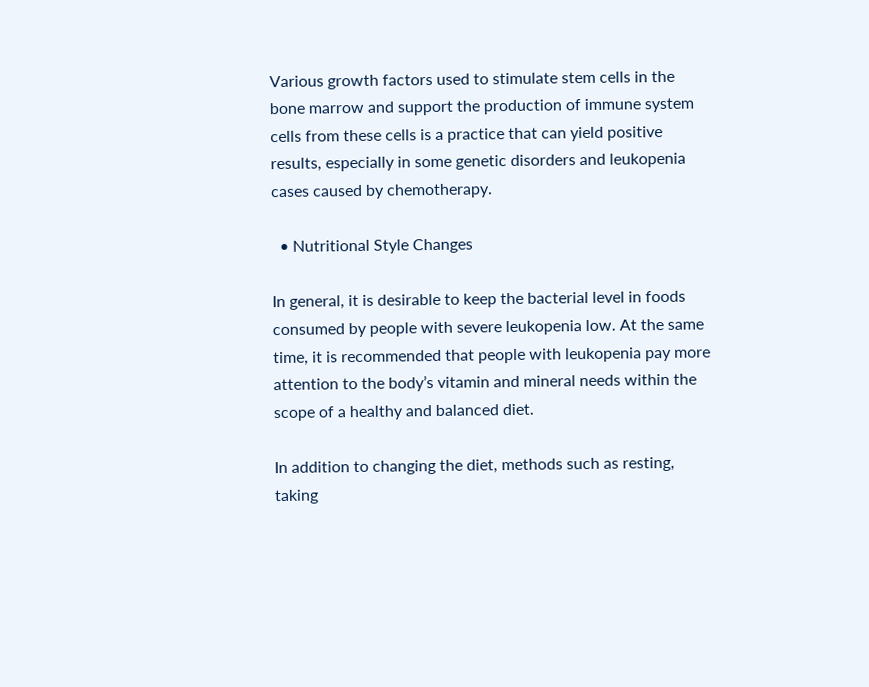Various growth factors used to stimulate stem cells in the bone marrow and support the production of immune system cells from these cells is a practice that can yield positive results, especially in some genetic disorders and leukopenia cases caused by chemotherapy.

  • Nutritional Style Changes

In general, it is desirable to keep the bacterial level in foods consumed by people with severe leukopenia low. At the same time, it is recommended that people with leukopenia pay more attention to the body’s vitamin and mineral needs within the scope of a healthy and balanced diet.

In addition to changing the diet, methods such as resting, taking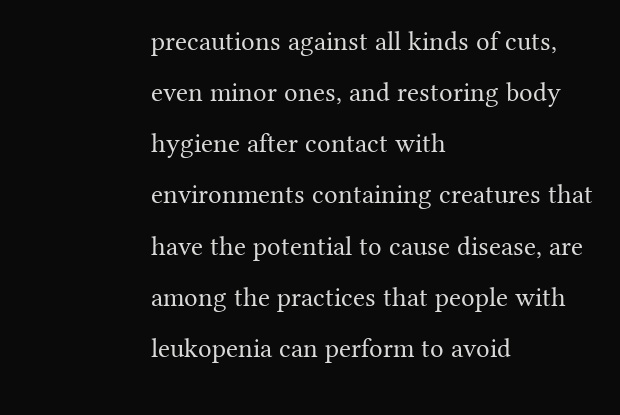precautions against all kinds of cuts, even minor ones, and restoring body hygiene after contact with environments containing creatures that have the potential to cause disease, are among the practices that people with leukopenia can perform to avoid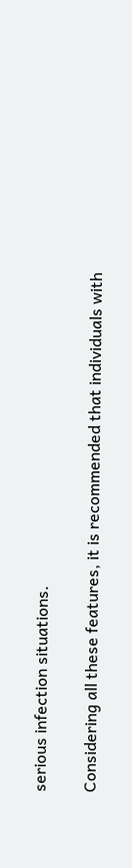serious infection situations.

Considering all these features, it is recommended that individuals with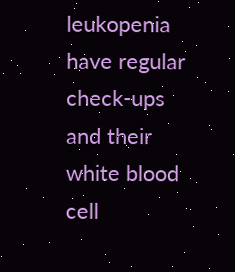leukopenia have regular check-ups and their white blood cell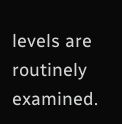levels are routinely examined.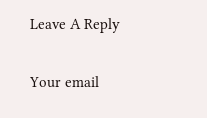Leave A Reply

Your email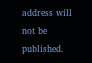address will not be published.